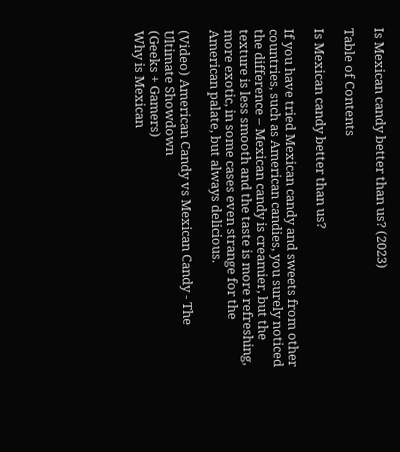Is Mexican candy better than us? (2023)

Table of Contents

Is Mexican candy better than us?

If you have tried Mexican candy and sweets from other countries, such as American candies, you surely noticed the difference – Mexican candy is creamier, but the texture is less smooth and the taste is more refreshing, more exotic, in some cases even strange for the American palate, but always delicious.

(Video) American Candy vs Mexican Candy - The Ultimate Showdown
(Geeks + Gamers)
Why is Mexican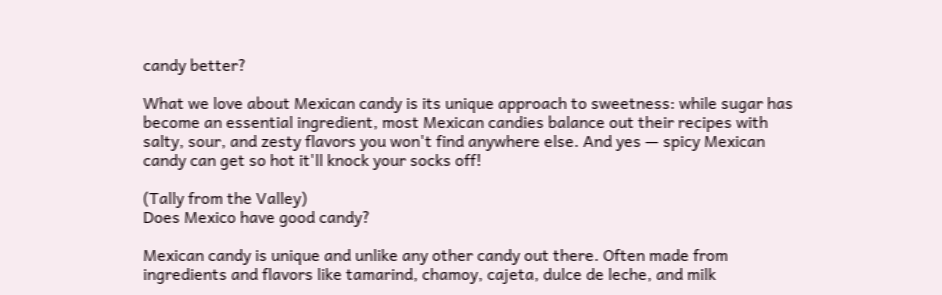candy better?

What we love about Mexican candy is its unique approach to sweetness: while sugar has become an essential ingredient, most Mexican candies balance out their recipes with salty, sour, and zesty flavors you won't find anywhere else. And yes — spicy Mexican candy can get so hot it'll knock your socks off!

(Tally from the Valley)
Does Mexico have good candy?

Mexican candy is unique and unlike any other candy out there. Often made from ingredients and flavors like tamarind, chamoy, cajeta, dulce de leche, and milk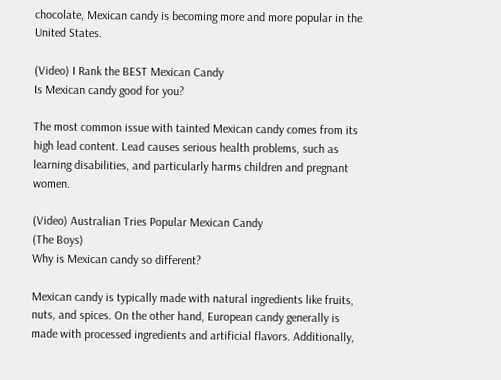chocolate, Mexican candy is becoming more and more popular in the United States.

(Video) I Rank the BEST Mexican Candy
Is Mexican candy good for you?

The most common issue with tainted Mexican candy comes from its high lead content. Lead causes serious health problems, such as learning disabilities, and particularly harms children and pregnant women.

(Video) Australian Tries Popular Mexican Candy
(The Boys)
Why is Mexican candy so different?

Mexican candy is typically made with natural ingredients like fruits, nuts, and spices. On the other hand, European candy generally is made with processed ingredients and artificial flavors. Additionally,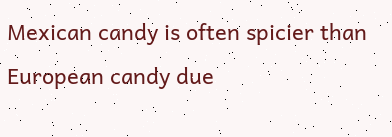Mexican candy is often spicier than European candy due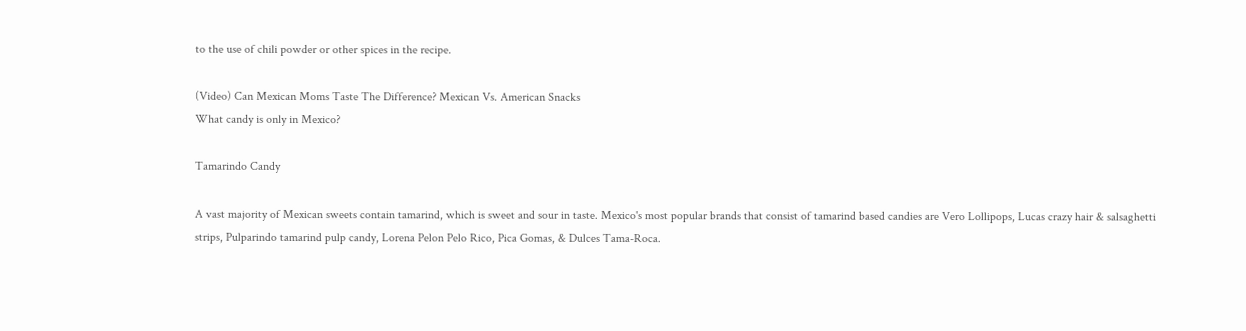to the use of chili powder or other spices in the recipe.

(Video) Can Mexican Moms Taste The Difference? Mexican Vs. American Snacks
What candy is only in Mexico?

Tamarindo Candy

A vast majority of Mexican sweets contain tamarind, which is sweet and sour in taste. Mexico's most popular brands that consist of tamarind based candies are Vero Lollipops, Lucas crazy hair & salsaghetti strips, Pulparindo tamarind pulp candy, Lorena Pelon Pelo Rico, Pica Gomas, & Dulces Tama-Roca.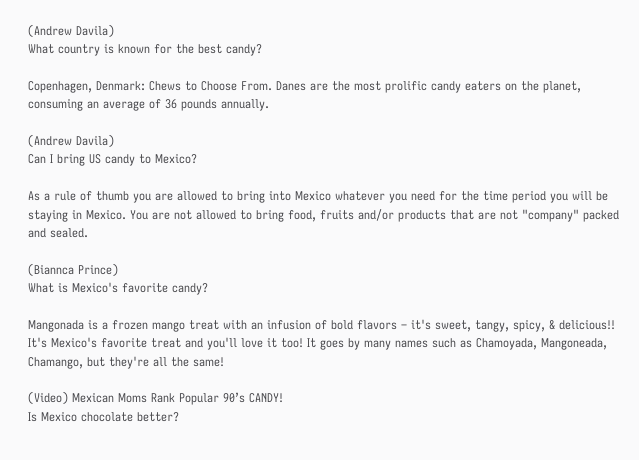(Andrew Davila)
What country is known for the best candy?

Copenhagen, Denmark: Chews to Choose From. Danes are the most prolific candy eaters on the planet, consuming an average of 36 pounds annually.

(Andrew Davila)
Can I bring US candy to Mexico?

As a rule of thumb you are allowed to bring into Mexico whatever you need for the time period you will be staying in Mexico. You are not allowed to bring food, fruits and/or products that are not "company" packed and sealed.

(Biannca Prince)
What is Mexico's favorite candy?

Mangonada is a frozen mango treat with an infusion of bold flavors – it's sweet, tangy, spicy, & delicious!! It's Mexico's favorite treat and you'll love it too! It goes by many names such as Chamoyada, Mangoneada, Chamango, but they're all the same!

(Video) Mexican Moms Rank Popular 90’s CANDY!
Is Mexico chocolate better?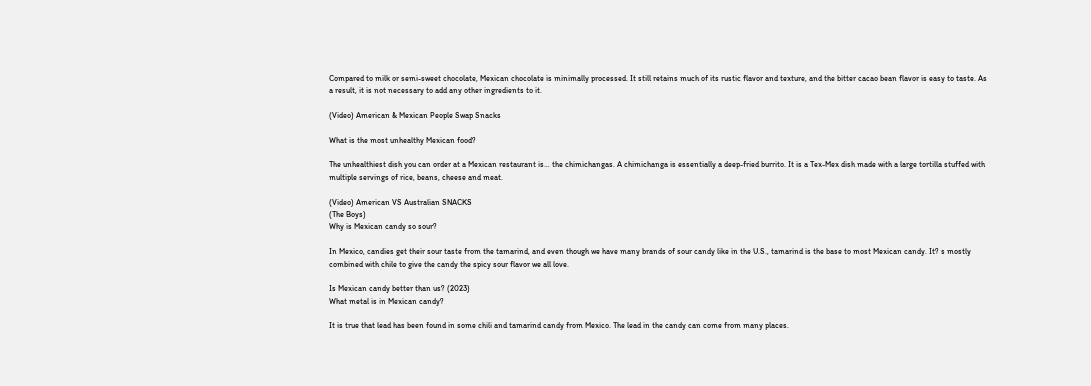Compared to milk or semi-sweet chocolate, Mexican chocolate is minimally processed. It still retains much of its rustic flavor and texture, and the bitter cacao bean flavor is easy to taste. As a result, it is not necessary to add any other ingredients to it.

(Video) American & Mexican People Swap Snacks

What is the most unhealthy Mexican food?

The unhealthiest dish you can order at a Mexican restaurant is… the chimichangas. A chimichanga is essentially a deep-fried burrito. It is a Tex-Mex dish made with a large tortilla stuffed with multiple servings of rice, beans, cheese and meat.

(Video) American VS Australian SNACKS
(The Boys)
Why is Mexican candy so sour?

In Mexico, candies get their sour taste from the tamarind, and even though we have many brands of sour candy like in the U.S., tamarind is the base to most Mexican candy. It? s mostly combined with chile to give the candy the spicy sour flavor we all love.

Is Mexican candy better than us? (2023)
What metal is in Mexican candy?

It is true that lead has been found in some chili and tamarind candy from Mexico. The lead in the candy can come from many places.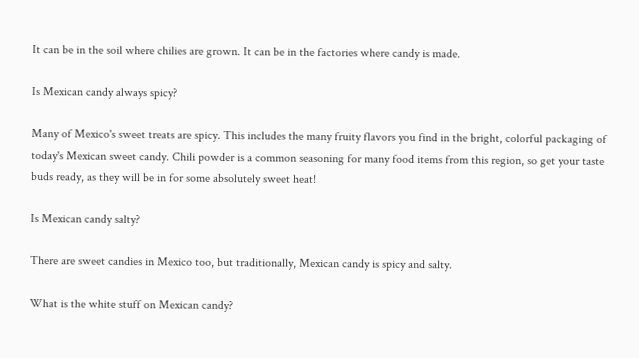It can be in the soil where chilies are grown. It can be in the factories where candy is made.

Is Mexican candy always spicy?

Many of Mexico's sweet treats are spicy. This includes the many fruity flavors you find in the bright, colorful packaging of today's Mexican sweet candy. Chili powder is a common seasoning for many food items from this region, so get your taste buds ready, as they will be in for some absolutely sweet heat!

Is Mexican candy salty?

There are sweet candies in Mexico too, but traditionally, Mexican candy is spicy and salty.

What is the white stuff on Mexican candy?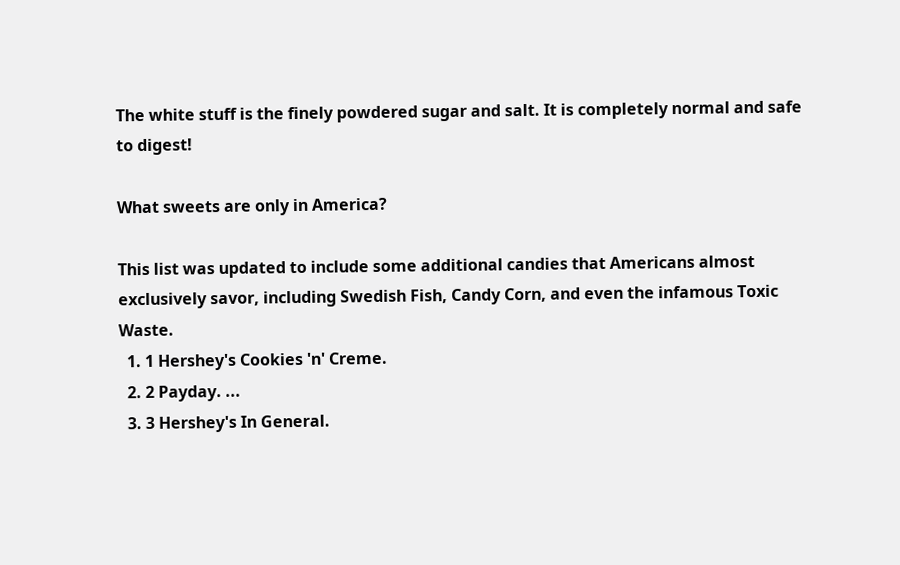The white stuff is the finely powdered sugar and salt. It is completely normal and safe to digest!

What sweets are only in America?

This list was updated to include some additional candies that Americans almost exclusively savor, including Swedish Fish, Candy Corn, and even the infamous Toxic Waste.
  1. 1 Hershey's Cookies 'n' Creme.
  2. 2 Payday. ...
  3. 3 Hershey's In General.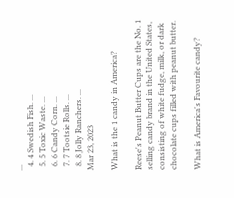...
  4. 4 Swedish Fish. ...
  5. 5 Toxic Waste. ...
  6. 6 Candy Corn. ...
  7. 7 Tootsie Rolls. ...
  8. 8 Jolly Ranchers. ...
Mar 23, 2023

What is the 1 candy in America?

Reese's Peanut Butter Cups are the No. 1 selling candy brand in the United States, consisting of white fudge, milk, or dark chocolate cups filled with peanut butter.

What is America's Favourite candy?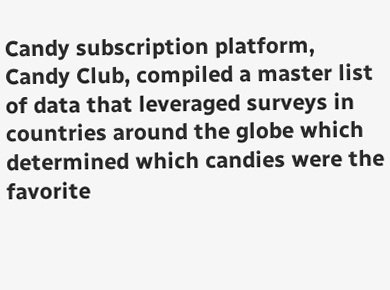Candy subscription platform, Candy Club, compiled a master list of data that leveraged surveys in countries around the globe which determined which candies were the favorite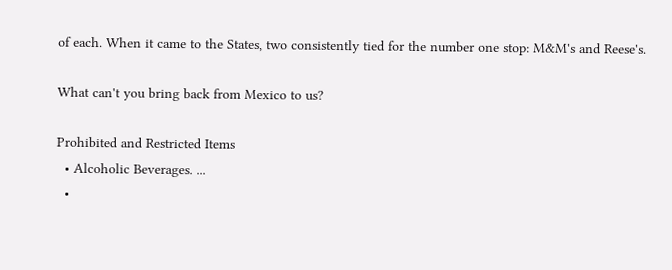of each. When it came to the States, two consistently tied for the number one stop: M&M's and Reese's.

What can't you bring back from Mexico to us?

Prohibited and Restricted Items
  • Alcoholic Beverages. ...
  •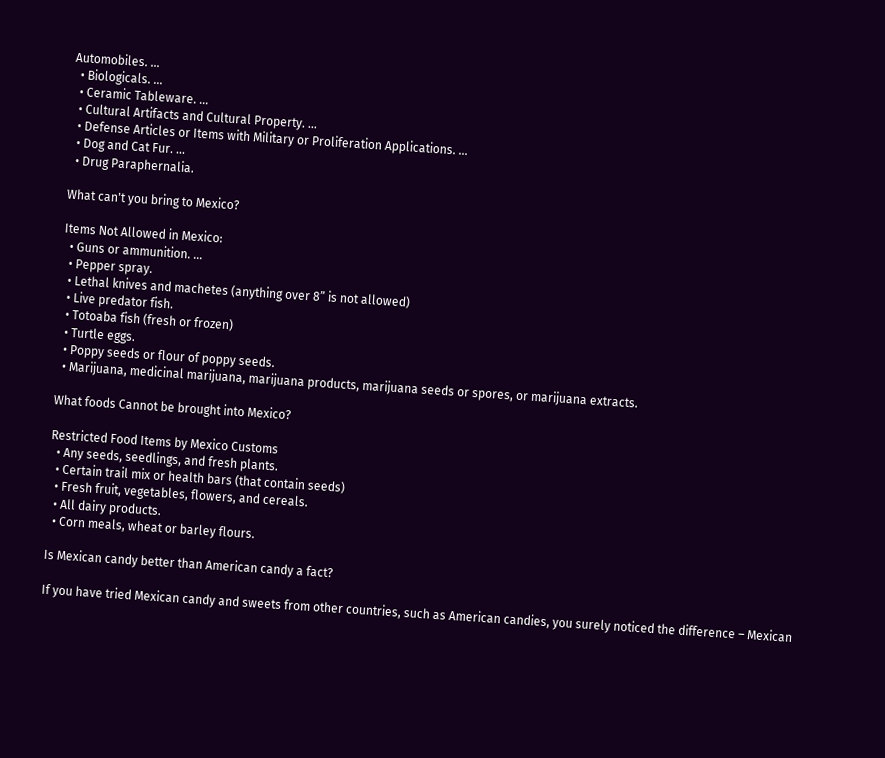Automobiles. ...
  • Biologicals. ...
  • Ceramic Tableware. ...
  • Cultural Artifacts and Cultural Property. ...
  • Defense Articles or Items with Military or Proliferation Applications. ...
  • Dog and Cat Fur. ...
  • Drug Paraphernalia.

What can't you bring to Mexico?

Items Not Allowed in Mexico:
  • Guns or ammunition. ...
  • Pepper spray.
  • Lethal knives and machetes (anything over 8” is not allowed)
  • Live predator fish.
  • Totoaba fish (fresh or frozen)
  • Turtle eggs.
  • Poppy seeds or flour of poppy seeds.
  • Marijuana, medicinal marijuana, marijuana products, marijuana seeds or spores, or marijuana extracts.

What foods Cannot be brought into Mexico?

Restricted Food Items by Mexico Customs
  • Any seeds, seedlings, and fresh plants.
  • Certain trail mix or health bars (that contain seeds)
  • Fresh fruit, vegetables, flowers, and cereals.
  • All dairy products.
  • Corn meals, wheat or barley flours.

Is Mexican candy better than American candy a fact?

If you have tried Mexican candy and sweets from other countries, such as American candies, you surely noticed the difference – Mexican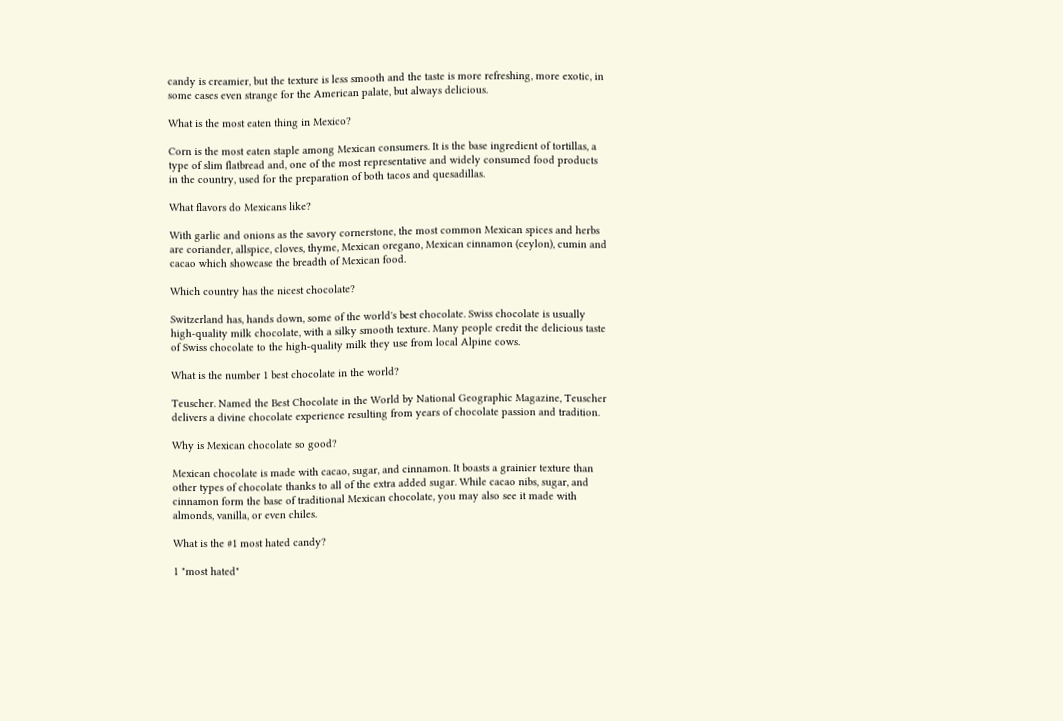candy is creamier, but the texture is less smooth and the taste is more refreshing, more exotic, in some cases even strange for the American palate, but always delicious.

What is the most eaten thing in Mexico?

Corn is the most eaten staple among Mexican consumers. It is the base ingredient of tortillas, a type of slim flatbread and, one of the most representative and widely consumed food products in the country, used for the preparation of both tacos and quesadillas.

What flavors do Mexicans like?

With garlic and onions as the savory cornerstone, the most common Mexican spices and herbs are coriander, allspice, cloves, thyme, Mexican oregano, Mexican cinnamon (ceylon), cumin and cacao which showcase the breadth of Mexican food.

Which country has the nicest chocolate?

Switzerland has, hands down, some of the world's best chocolate. Swiss chocolate is usually high-quality milk chocolate, with a silky smooth texture. Many people credit the delicious taste of Swiss chocolate to the high-quality milk they use from local Alpine cows.

What is the number 1 best chocolate in the world?

Teuscher. Named the Best Chocolate in the World by National Geographic Magazine, Teuscher delivers a divine chocolate experience resulting from years of chocolate passion and tradition.

Why is Mexican chocolate so good?

Mexican chocolate is made with cacao, sugar, and cinnamon. It boasts a grainier texture than other types of chocolate thanks to all of the extra added sugar. While cacao nibs, sugar, and cinnamon form the base of traditional Mexican chocolate, you may also see it made with almonds, vanilla, or even chiles.

What is the #1 most hated candy?

1 "most hated"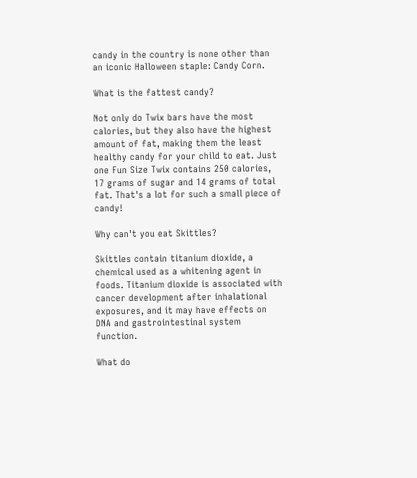candy in the country is none other than an iconic Halloween staple: Candy Corn.

What is the fattest candy?

Not only do Twix bars have the most calories, but they also have the highest amount of fat, making them the least healthy candy for your child to eat. Just one Fun Size Twix contains 250 calories, 17 grams of sugar and 14 grams of total fat. That's a lot for such a small piece of candy!

Why can't you eat Skittles?

Skittles contain titanium dioxide, a chemical used as a whitening agent in foods. Titanium dioxide is associated with cancer development after inhalational exposures, and it may have effects on DNA and gastrointestinal system function.

What do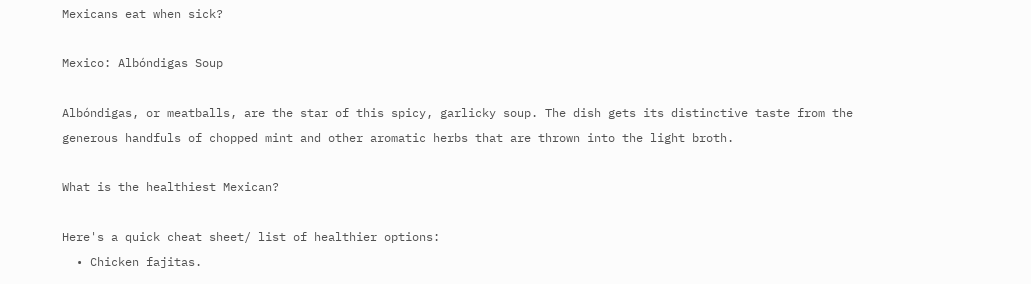Mexicans eat when sick?

Mexico: Albóndigas Soup

Albóndigas, or meatballs, are the star of this spicy, garlicky soup. The dish gets its distinctive taste from the generous handfuls of chopped mint and other aromatic herbs that are thrown into the light broth.

What is the healthiest Mexican?

Here's a quick cheat sheet/ list of healthier options:
  • Chicken fajitas.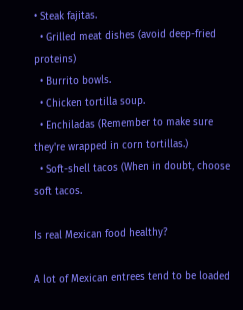• Steak fajitas.
  • Grilled meat dishes (avoid deep-fried proteins)
  • Burrito bowls.
  • Chicken tortilla soup.
  • Enchiladas (Remember to make sure they're wrapped in corn tortillas.)
  • Soft-shell tacos (When in doubt, choose soft tacos.

Is real Mexican food healthy?

A lot of Mexican entrees tend to be loaded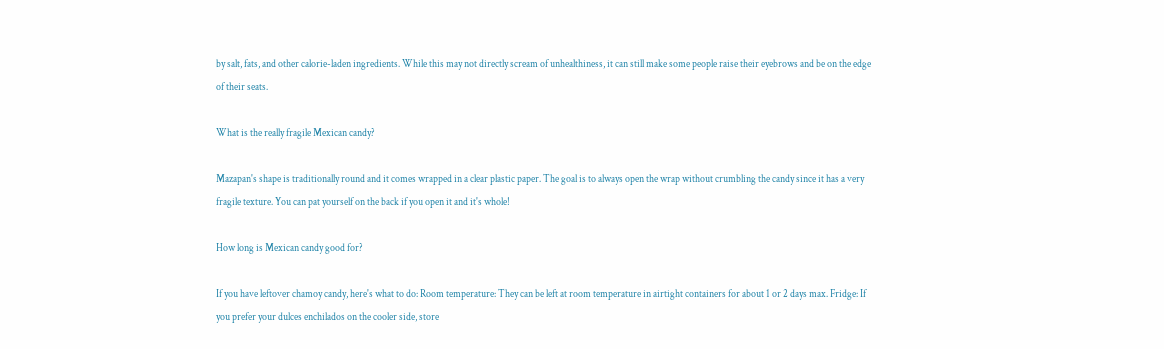by salt, fats, and other calorie-laden ingredients. While this may not directly scream of unhealthiness, it can still make some people raise their eyebrows and be on the edge of their seats.

What is the really fragile Mexican candy?

Mazapan's shape is traditionally round and it comes wrapped in a clear plastic paper. The goal is to always open the wrap without crumbling the candy since it has a very fragile texture. You can pat yourself on the back if you open it and it's whole!

How long is Mexican candy good for?

If you have leftover chamoy candy, here's what to do: Room temperature: They can be left at room temperature in airtight containers for about 1 or 2 days max. Fridge: If you prefer your dulces enchilados on the cooler side, store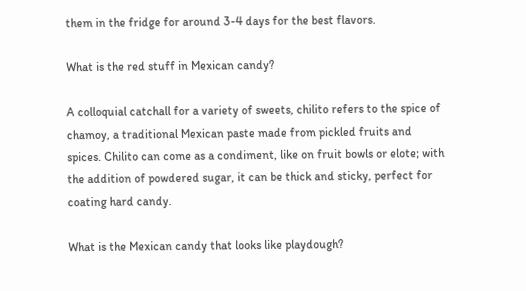them in the fridge for around 3-4 days for the best flavors.

What is the red stuff in Mexican candy?

A colloquial catchall for a variety of sweets, chilito refers to the spice of chamoy, a traditional Mexican paste made from pickled fruits and spices. Chilito can come as a condiment, like on fruit bowls or elote; with the addition of powdered sugar, it can be thick and sticky, perfect for coating hard candy.

What is the Mexican candy that looks like playdough?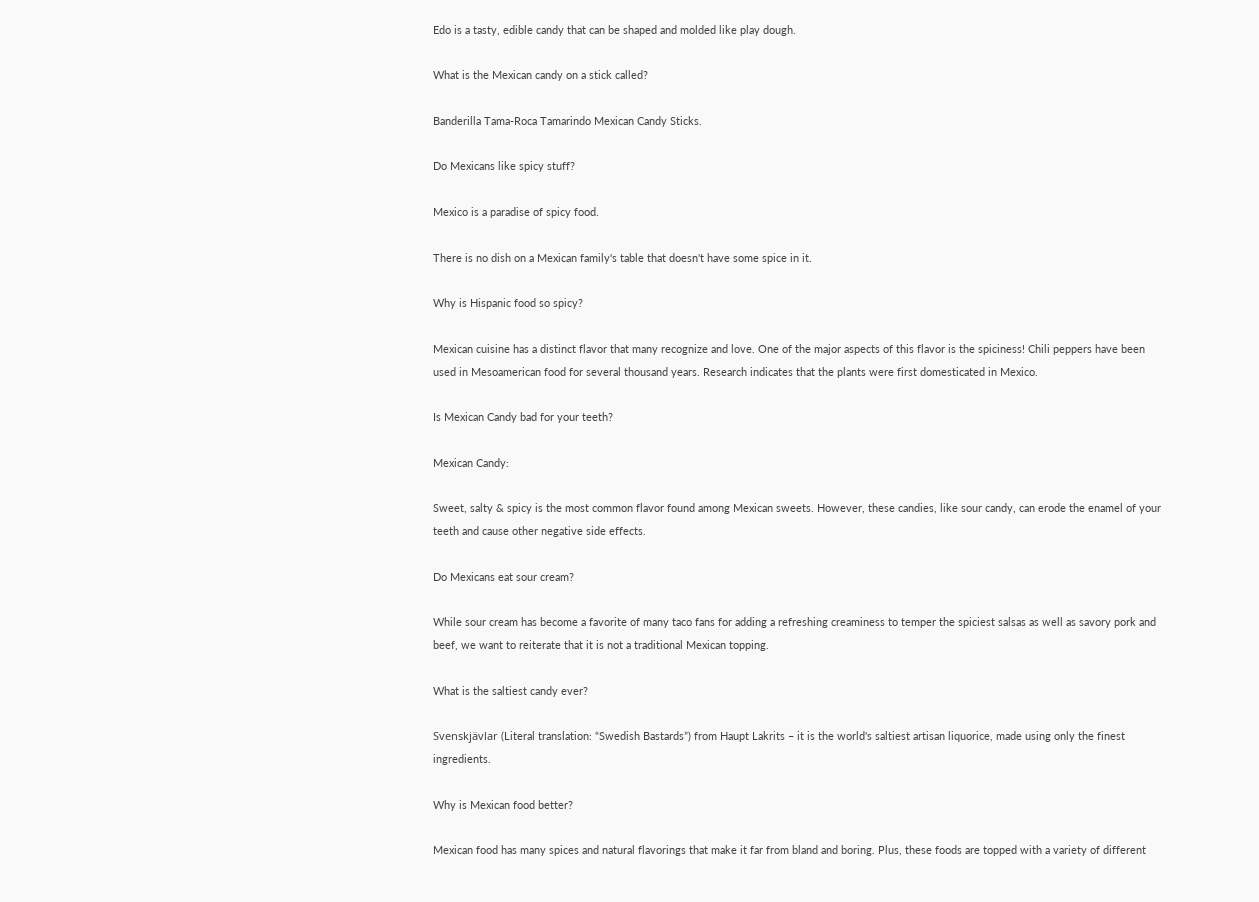Edo is a tasty, edible candy that can be shaped and molded like play dough.

What is the Mexican candy on a stick called?

Banderilla Tama-Roca Tamarindo Mexican Candy Sticks.

Do Mexicans like spicy stuff?

Mexico is a paradise of spicy food.

There is no dish on a Mexican family's table that doesn't have some spice in it.

Why is Hispanic food so spicy?

Mexican cuisine has a distinct flavor that many recognize and love. One of the major aspects of this flavor is the spiciness! Chili peppers have been used in Mesoamerican food for several thousand years. Research indicates that the plants were first domesticated in Mexico.

Is Mexican Candy bad for your teeth?

Mexican Candy:

Sweet, salty & spicy is the most common flavor found among Mexican sweets. However, these candies, like sour candy, can erode the enamel of your teeth and cause other negative side effects.

Do Mexicans eat sour cream?

While sour cream has become a favorite of many taco fans for adding a refreshing creaminess to temper the spiciest salsas as well as savory pork and beef, we want to reiterate that it is not a traditional Mexican topping.

What is the saltiest candy ever?

Svenskjävlar (Literal translation: “Swedish Bastards”) from Haupt Lakrits – it is the world's saltiest artisan liquorice, made using only the finest ingredients.

Why is Mexican food better?

Mexican food has many spices and natural flavorings that make it far from bland and boring. Plus, these foods are topped with a variety of different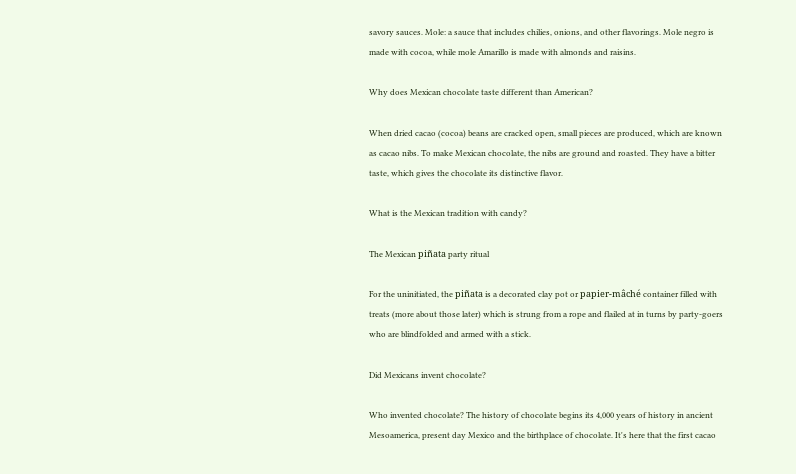savory sauces. Mole: a sauce that includes chilies, onions, and other flavorings. Mole negro is made with cocoa, while mole Amarillo is made with almonds and raisins.

Why does Mexican chocolate taste different than American?

When dried cacao (cocoa) beans are cracked open, small pieces are produced, which are known as cacao nibs. To make Mexican chocolate, the nibs are ground and roasted. They have a bitter taste, which gives the chocolate its distinctive flavor.

What is the Mexican tradition with candy?

The Mexican piñata party ritual

For the uninitiated, the piñata is a decorated clay pot or papier-mâché container filled with treats (more about those later) which is strung from a rope and flailed at in turns by party-goers who are blindfolded and armed with a stick.

Did Mexicans invent chocolate?

Who invented chocolate? The history of chocolate begins its 4,000 years of history in ancient Mesoamerica, present day Mexico and the birthplace of chocolate. It's here that the first cacao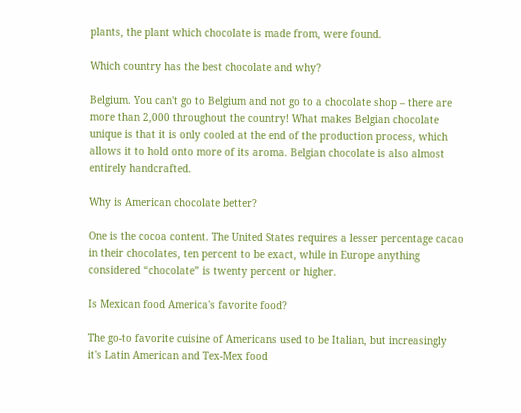plants, the plant which chocolate is made from, were found.

Which country has the best chocolate and why?

Belgium. You can't go to Belgium and not go to a chocolate shop – there are more than 2,000 throughout the country! What makes Belgian chocolate unique is that it is only cooled at the end of the production process, which allows it to hold onto more of its aroma. Belgian chocolate is also almost entirely handcrafted.

Why is American chocolate better?

One is the cocoa content. The United States requires a lesser percentage cacao in their chocolates, ten percent to be exact, while in Europe anything considered “chocolate” is twenty percent or higher.

Is Mexican food America's favorite food?

The go-to favorite cuisine of Americans used to be Italian, but increasingly it's Latin American and Tex-Mex food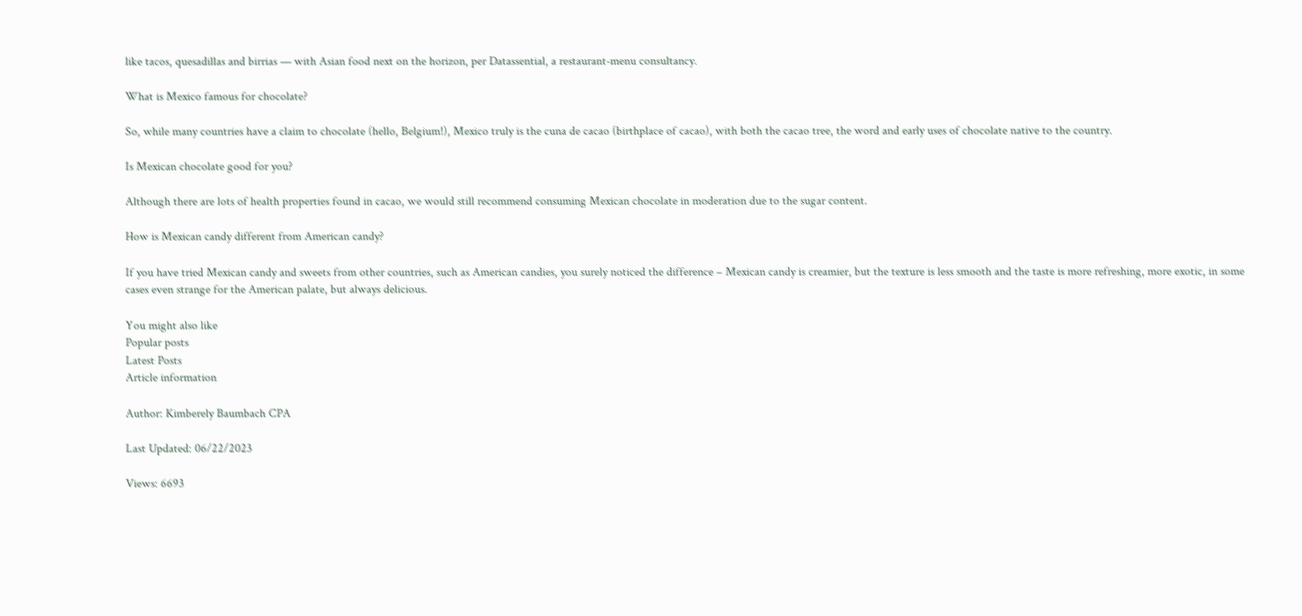like tacos, quesadillas and birrias — with Asian food next on the horizon, per Datassential, a restaurant-menu consultancy.

What is Mexico famous for chocolate?

So, while many countries have a claim to chocolate (hello, Belgium!), Mexico truly is the cuna de cacao (birthplace of cacao), with both the cacao tree, the word and early uses of chocolate native to the country.

Is Mexican chocolate good for you?

Although there are lots of health properties found in cacao, we would still recommend consuming Mexican chocolate in moderation due to the sugar content.

How is Mexican candy different from American candy?

If you have tried Mexican candy and sweets from other countries, such as American candies, you surely noticed the difference – Mexican candy is creamier, but the texture is less smooth and the taste is more refreshing, more exotic, in some cases even strange for the American palate, but always delicious.

You might also like
Popular posts
Latest Posts
Article information

Author: Kimberely Baumbach CPA

Last Updated: 06/22/2023

Views: 6693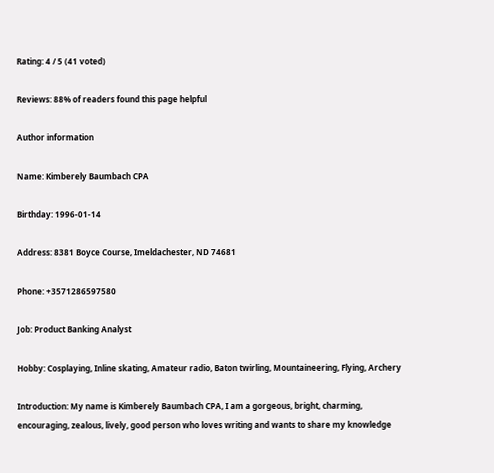Rating: 4 / 5 (41 voted)

Reviews: 88% of readers found this page helpful

Author information

Name: Kimberely Baumbach CPA

Birthday: 1996-01-14

Address: 8381 Boyce Course, Imeldachester, ND 74681

Phone: +3571286597580

Job: Product Banking Analyst

Hobby: Cosplaying, Inline skating, Amateur radio, Baton twirling, Mountaineering, Flying, Archery

Introduction: My name is Kimberely Baumbach CPA, I am a gorgeous, bright, charming, encouraging, zealous, lively, good person who loves writing and wants to share my knowledge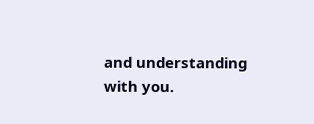and understanding with you.